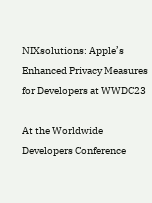NIXsolutions: Apple’s Enhanced Privacy Measures for Developers at WWDC23

At the Worldwide Developers Conference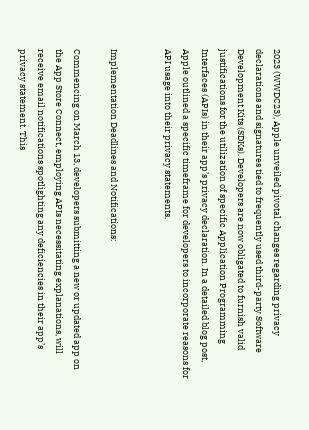2023 (WWDC23), Apple unveiled pivotal changes regarding privacy declarations and signatures tied to frequently used third-party Software Development Kits (SDKs). Developers are now obligated to furnish valid justifications for the utilization of specific Application Programming Interfaces (APIs) in their app’s privacy declaration. In a detailed blog post, Apple outlined a specific timeframe for developers to incorporate reasons for API usage into their privacy statements.


Implementation Deadlines and Notifications:

Commencing on March 13, developers submitting a new or updated app on the App Store Connect, employing APIs necessitating explanations, will receive email notifications spotlighting any deficiencies in their app’s privacy statement. This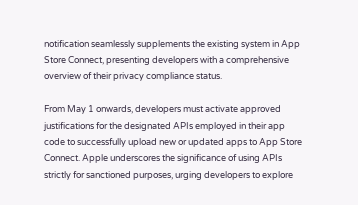notification seamlessly supplements the existing system in App Store Connect, presenting developers with a comprehensive overview of their privacy compliance status.

From May 1 onwards, developers must activate approved justifications for the designated APIs employed in their app code to successfully upload new or updated apps to App Store Connect. Apple underscores the significance of using APIs strictly for sanctioned purposes, urging developers to explore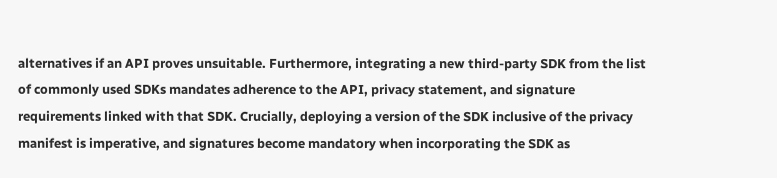alternatives if an API proves unsuitable. Furthermore, integrating a new third-party SDK from the list of commonly used SDKs mandates adherence to the API, privacy statement, and signature requirements linked with that SDK. Crucially, deploying a version of the SDK inclusive of the privacy manifest is imperative, and signatures become mandatory when incorporating the SDK as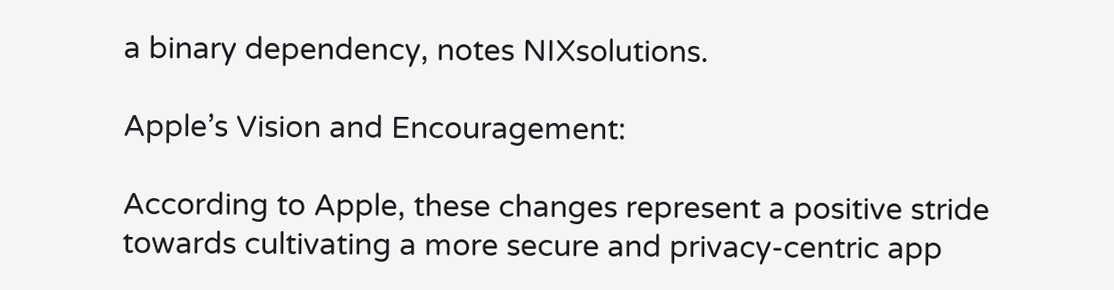a binary dependency, notes NIXsolutions.

Apple’s Vision and Encouragement:

According to Apple, these changes represent a positive stride towards cultivating a more secure and privacy-centric app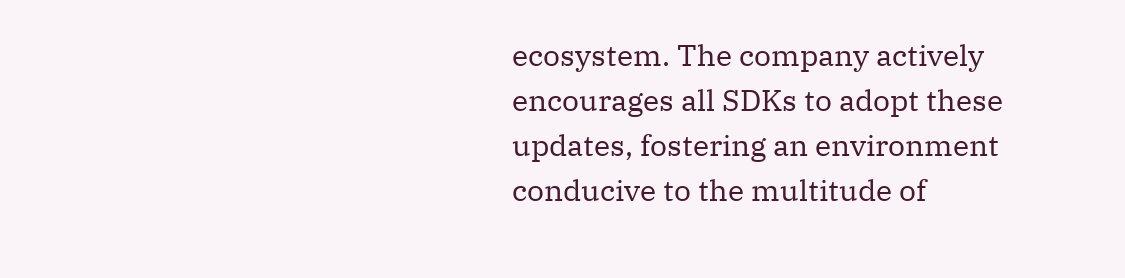ecosystem. The company actively encourages all SDKs to adopt these updates, fostering an environment conducive to the multitude of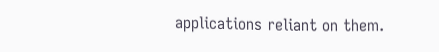applications reliant on them.